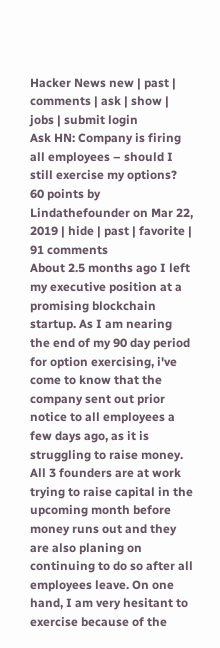Hacker News new | past | comments | ask | show | jobs | submit login
Ask HN: Company is firing all employees – should I still exercise my options?
60 points by Lindathefounder on Mar 22, 2019 | hide | past | favorite | 91 comments
About 2.5 months ago I left my executive position at a promising blockchain startup. As I am nearing the end of my 90 day period for option exercising, i've come to know that the company sent out prior notice to all employees a few days ago, as it is struggling to raise money. All 3 founders are at work trying to raise capital in the upcoming month before money runs out and they are also planing on continuing to do so after all employees leave. On one hand, I am very hesitant to exercise because of the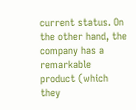current status. On the other hand, the company has a remarkable product (which they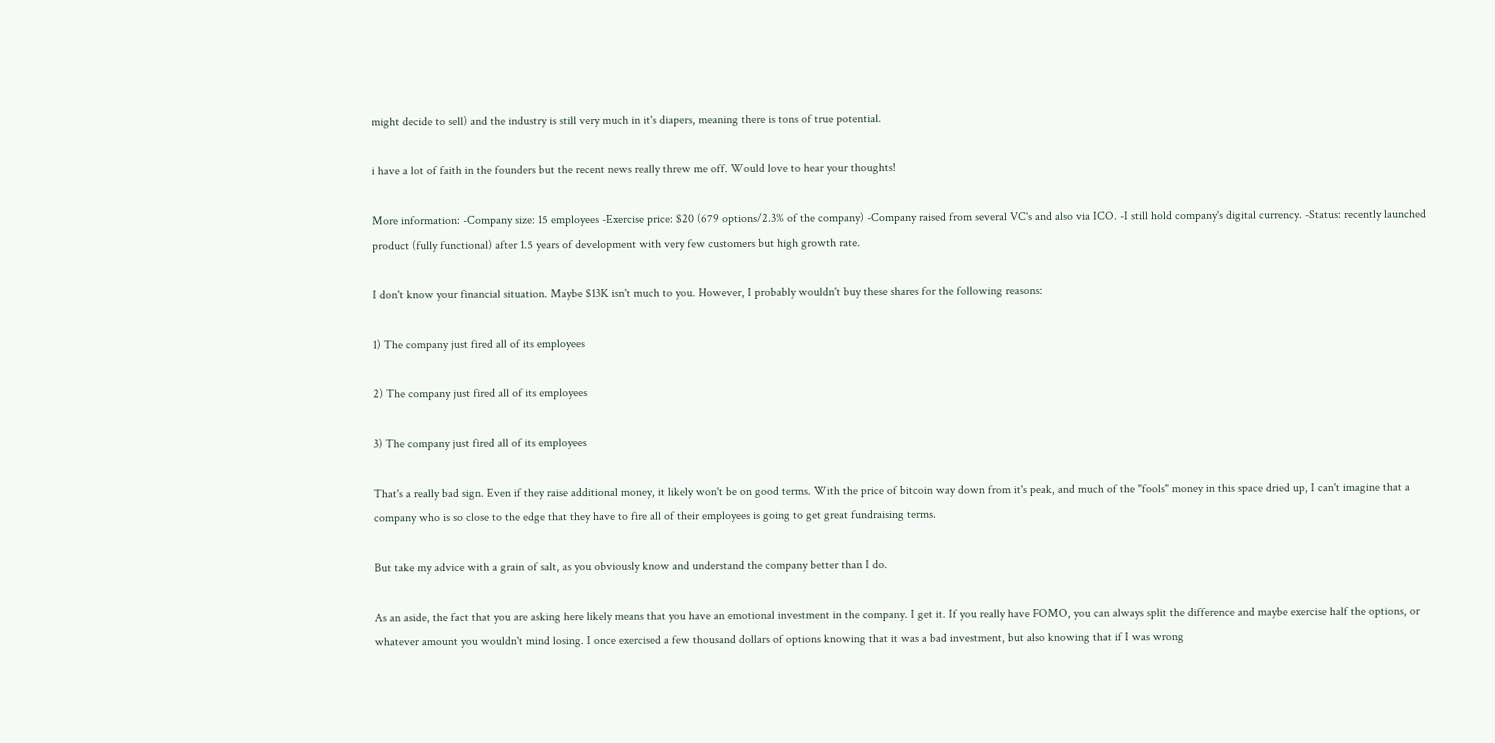might decide to sell) and the industry is still very much in it's diapers, meaning there is tons of true potential.

i have a lot of faith in the founders but the recent news really threw me off. Would love to hear your thoughts!

More information: -Company size: 15 employees -Exercise price: $20 (679 options/2.3% of the company) -Company raised from several VC's and also via ICO. -I still hold company's digital currency. -Status: recently launched product (fully functional) after 1.5 years of development with very few customers but high growth rate.

I don't know your financial situation. Maybe $13K isn't much to you. However, I probably wouldn't buy these shares for the following reasons:

1) The company just fired all of its employees

2) The company just fired all of its employees

3) The company just fired all of its employees

That's a really bad sign. Even if they raise additional money, it likely won't be on good terms. With the price of bitcoin way down from it's peak, and much of the "fools" money in this space dried up, I can't imagine that a company who is so close to the edge that they have to fire all of their employees is going to get great fundraising terms.

But take my advice with a grain of salt, as you obviously know and understand the company better than I do.

As an aside, the fact that you are asking here likely means that you have an emotional investment in the company. I get it. If you really have FOMO, you can always split the difference and maybe exercise half the options, or whatever amount you wouldn't mind losing. I once exercised a few thousand dollars of options knowing that it was a bad investment, but also knowing that if I was wrong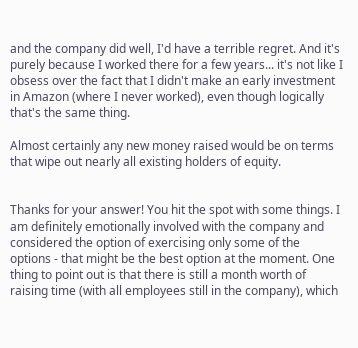and the company did well, I'd have a terrible regret. And it's purely because I worked there for a few years... it's not like I obsess over the fact that I didn't make an early investment in Amazon (where I never worked), even though logically that's the same thing.

Almost certainly any new money raised would be on terms that wipe out nearly all existing holders of equity.


Thanks for your answer! You hit the spot with some things. I am definitely emotionally involved with the company and considered the option of exercising only some of the options - that might be the best option at the moment. One thing to point out is that there is still a month worth of raising time (with all employees still in the company), which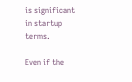is significant in startup terms.

Even if the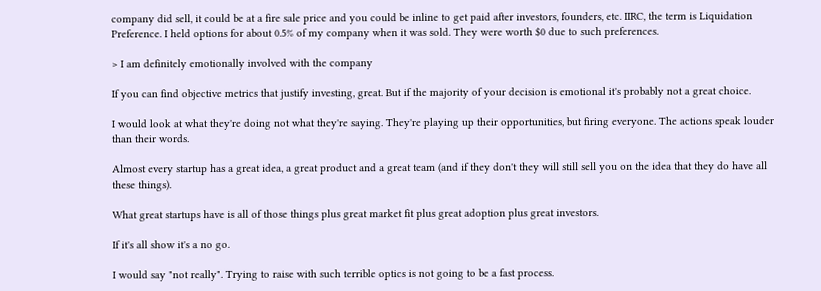company did sell, it could be at a fire sale price and you could be inline to get paid after investors, founders, etc. IIRC, the term is Liquidation Preference. I held options for about 0.5% of my company when it was sold. They were worth $0 due to such preferences.

> I am definitely emotionally involved with the company

If you can find objective metrics that justify investing, great. But if the majority of your decision is emotional it's probably not a great choice.

I would look at what they're doing not what they're saying. They're playing up their opportunities, but firing everyone. The actions speak louder than their words.

Almost every startup has a great idea, a great product and a great team (and if they don't they will still sell you on the idea that they do have all these things).

What great startups have is all of those things plus great market fit plus great adoption plus great investors.

If it's all show it's a no go.

I would say "not really". Trying to raise with such terrible optics is not going to be a fast process.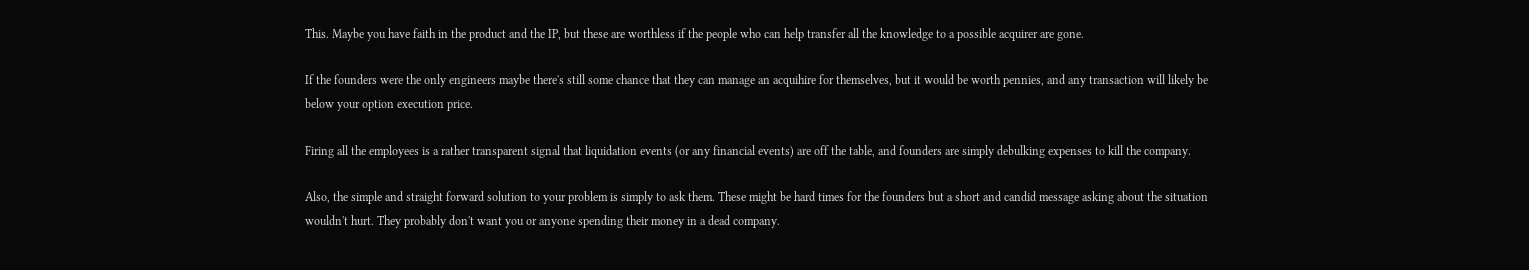This. Maybe you have faith in the product and the IP, but these are worthless if the people who can help transfer all the knowledge to a possible acquirer are gone.

If the founders were the only engineers maybe there's still some chance that they can manage an acquihire for themselves, but it would be worth pennies, and any transaction will likely be below your option execution price.

Firing all the employees is a rather transparent signal that liquidation events (or any financial events) are off the table, and founders are simply debulking expenses to kill the company.

Also, the simple and straight forward solution to your problem is simply to ask them. These might be hard times for the founders but a short and candid message asking about the situation wouldn't hurt. They probably don't want you or anyone spending their money in a dead company.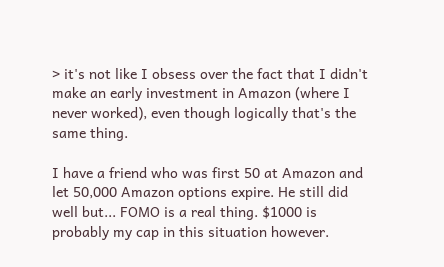> it's not like I obsess over the fact that I didn't make an early investment in Amazon (where I never worked), even though logically that's the same thing.

I have a friend who was first 50 at Amazon and let 50,000 Amazon options expire. He still did well but... FOMO is a real thing. $1000 is probably my cap in this situation however.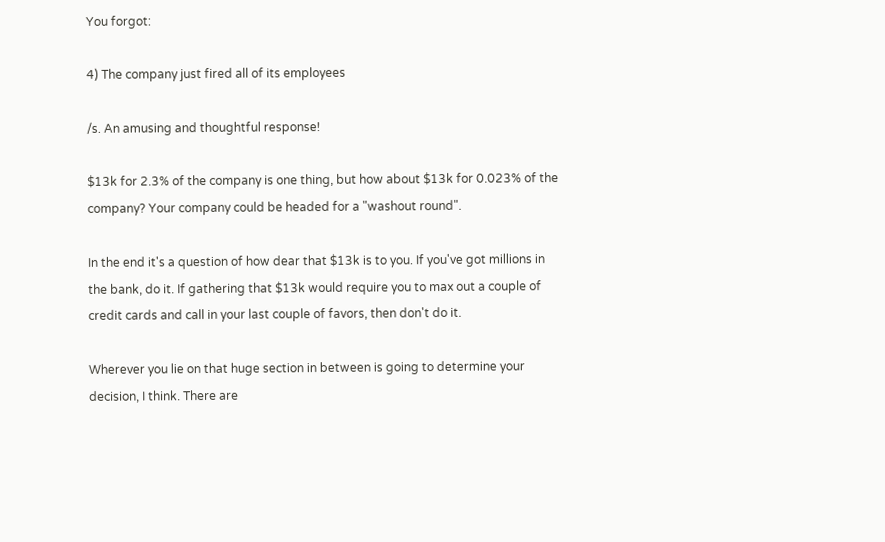You forgot:

4) The company just fired all of its employees

/s. An amusing and thoughtful response!

$13k for 2.3% of the company is one thing, but how about $13k for 0.023% of the company? Your company could be headed for a "washout round".

In the end it's a question of how dear that $13k is to you. If you've got millions in the bank, do it. If gathering that $13k would require you to max out a couple of credit cards and call in your last couple of favors, then don't do it.

Wherever you lie on that huge section in between is going to determine your decision, I think. There are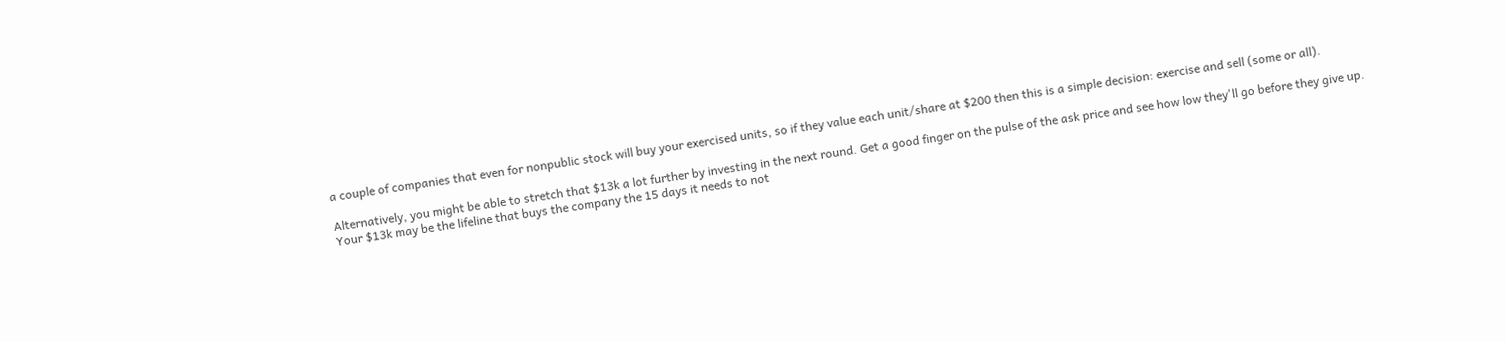a couple of companies that even for nonpublic stock will buy your exercised units, so if they value each unit/share at $200 then this is a simple decision: exercise and sell (some or all).

Alternatively, you might be able to stretch that $13k a lot further by investing in the next round. Get a good finger on the pulse of the ask price and see how low they'll go before they give up. Your $13k may be the lifeline that buys the company the 15 days it needs to not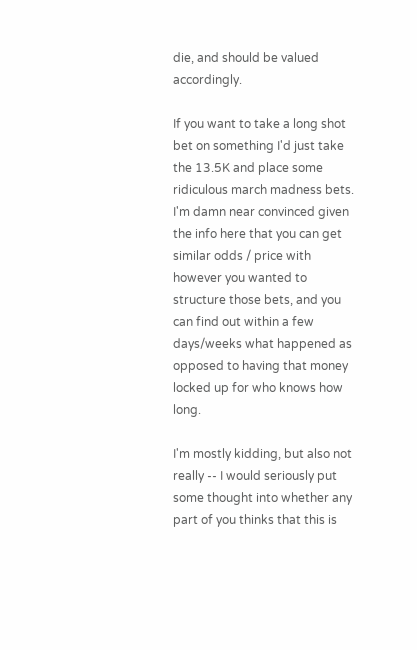die, and should be valued accordingly.

If you want to take a long shot bet on something I'd just take the 13.5K and place some ridiculous march madness bets. I'm damn near convinced given the info here that you can get similar odds / price with however you wanted to structure those bets, and you can find out within a few days/weeks what happened as opposed to having that money locked up for who knows how long.

I'm mostly kidding, but also not really -- I would seriously put some thought into whether any part of you thinks that this is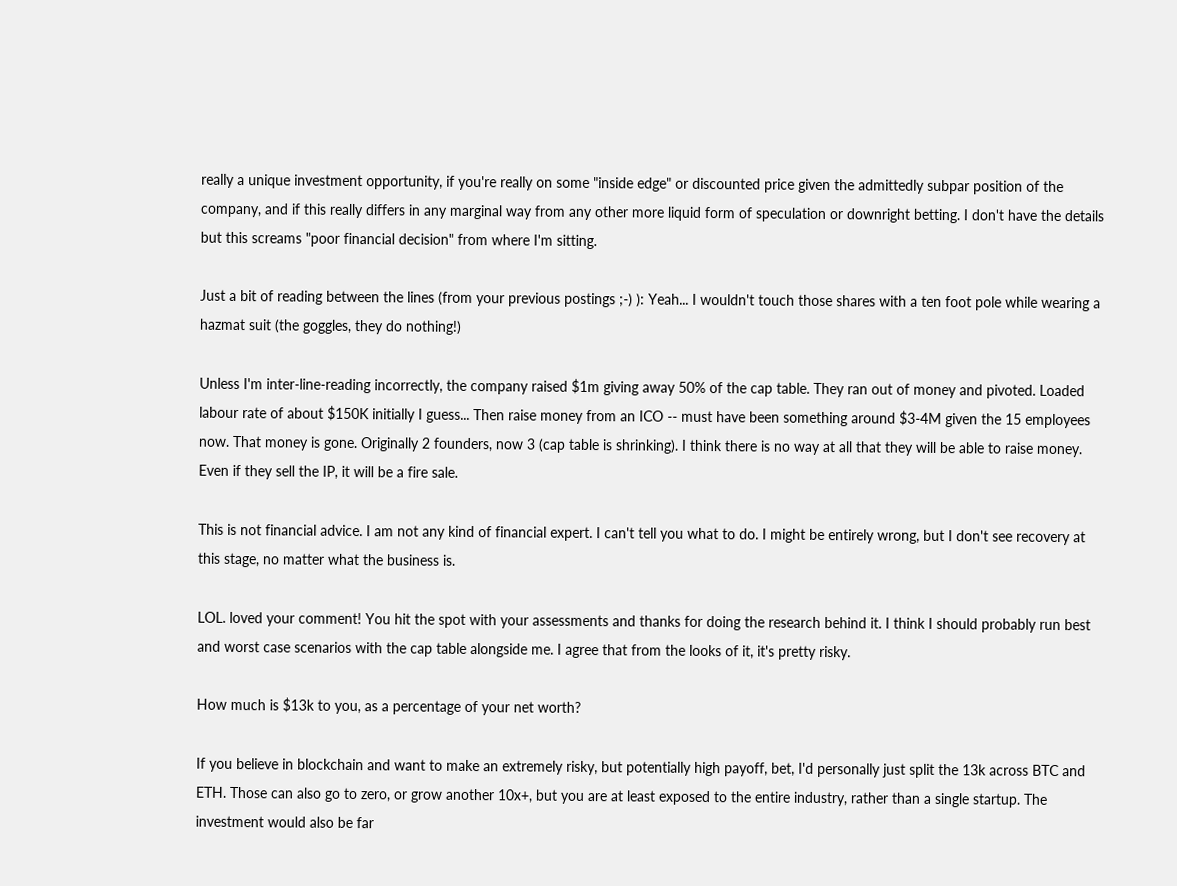really a unique investment opportunity, if you're really on some "inside edge" or discounted price given the admittedly subpar position of the company, and if this really differs in any marginal way from any other more liquid form of speculation or downright betting. I don't have the details but this screams "poor financial decision" from where I'm sitting.

Just a bit of reading between the lines (from your previous postings ;-) ): Yeah... I wouldn't touch those shares with a ten foot pole while wearing a hazmat suit (the goggles, they do nothing!)

Unless I'm inter-line-reading incorrectly, the company raised $1m giving away 50% of the cap table. They ran out of money and pivoted. Loaded labour rate of about $150K initially I guess... Then raise money from an ICO -- must have been something around $3-4M given the 15 employees now. That money is gone. Originally 2 founders, now 3 (cap table is shrinking). I think there is no way at all that they will be able to raise money. Even if they sell the IP, it will be a fire sale.

This is not financial advice. I am not any kind of financial expert. I can't tell you what to do. I might be entirely wrong, but I don't see recovery at this stage, no matter what the business is.

LOL. loved your comment! You hit the spot with your assessments and thanks for doing the research behind it. I think I should probably run best and worst case scenarios with the cap table alongside me. I agree that from the looks of it, it's pretty risky.

How much is $13k to you, as a percentage of your net worth?

If you believe in blockchain and want to make an extremely risky, but potentially high payoff, bet, I'd personally just split the 13k across BTC and ETH. Those can also go to zero, or grow another 10x+, but you are at least exposed to the entire industry, rather than a single startup. The investment would also be far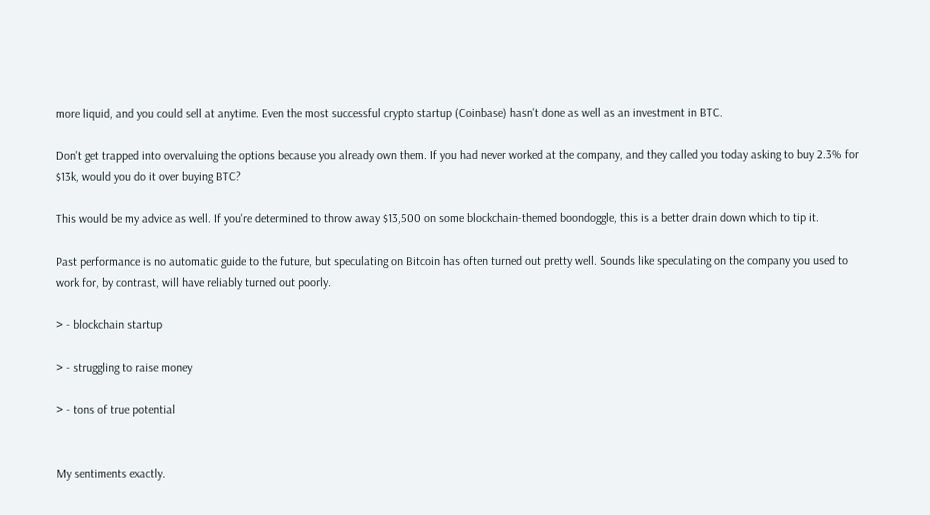more liquid, and you could sell at anytime. Even the most successful crypto startup (Coinbase) hasn't done as well as an investment in BTC.

Don't get trapped into overvaluing the options because you already own them. If you had never worked at the company, and they called you today asking to buy 2.3% for $13k, would you do it over buying BTC?

This would be my advice as well. If you're determined to throw away $13,500 on some blockchain-themed boondoggle, this is a better drain down which to tip it.

Past performance is no automatic guide to the future, but speculating on Bitcoin has often turned out pretty well. Sounds like speculating on the company you used to work for, by contrast, will have reliably turned out poorly.

> - blockchain startup

> - struggling to raise money

> - tons of true potential


My sentiments exactly.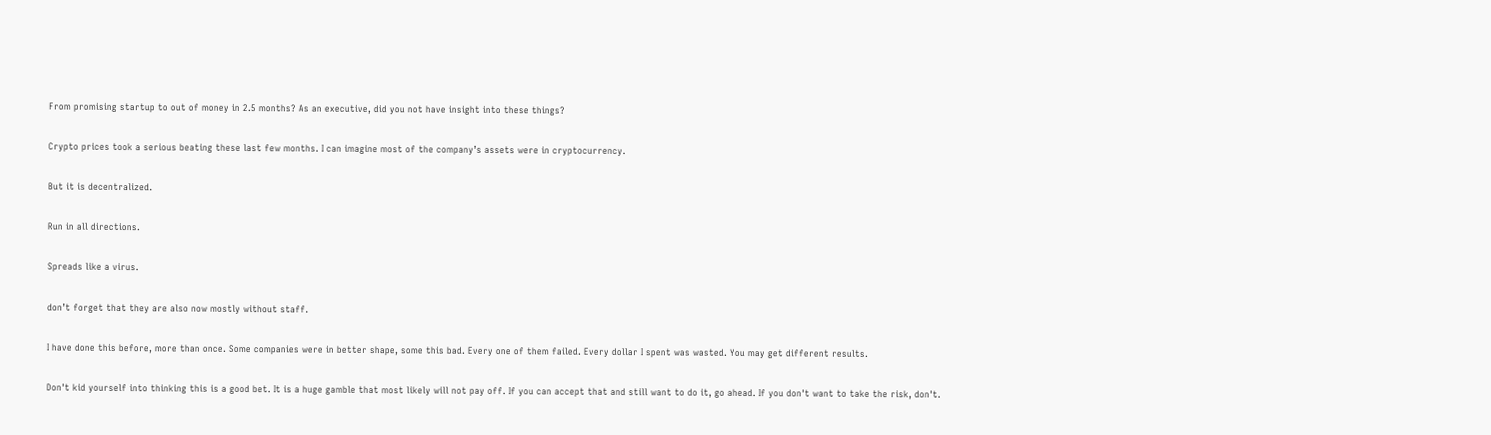From promising startup to out of money in 2.5 months? As an executive, did you not have insight into these things?

Crypto prices took a serious beating these last few months. I can imagine most of the company’s assets were in cryptocurrency.

But it is decentralized.

Run in all directions.

Spreads like a virus.

don’t forget that they are also now mostly without staff.

I have done this before, more than once. Some companies were in better shape, some this bad. Every one of them failed. Every dollar I spent was wasted. You may get different results.

Don't kid yourself into thinking this is a good bet. It is a huge gamble that most likely will not pay off. If you can accept that and still want to do it, go ahead. If you don't want to take the risk, don't.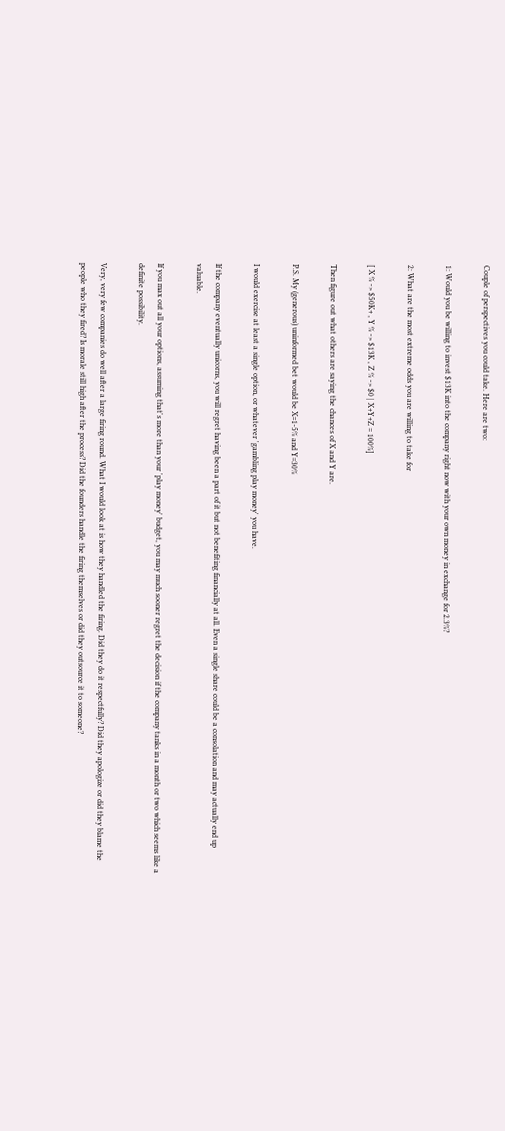Couple of perspectives you could take. Here are two:

1: Would you be willing to invest $13K into the company right now with your own money in exchange for 2.3%?

2: What are the most extreme odds you are willing to take for

[ X % -> $50K+ , Y % -> $13K , Z % -> $0 | X+Y+Z = 100%]

Then figure out what others are saying the chances of X and Y are.

P.S. My (generous) uninformed bet would be X=1-5% and Y=30%

I would exercise at least a single option, or whatever 'gambling play money' you have.

If the company eventually unicorns, you will regret having been a part of it but not benefiting financially at all. Even a single share could be a consolation and may actually end up valuable.

If you max out all your options, assuming that's more than your 'play money' budget, you may much sooner regret the decision if the company tanks in a month or two which seems like a definite possibility.

Very, very few companies do well after a large firing round. What I would look at is how they handled the firing. Did they do it respectfully? Did they apologize or did they blame the people who they fired? Is morale still high after the process? Did the founders handle the firing themselves or did they outsource it to someone?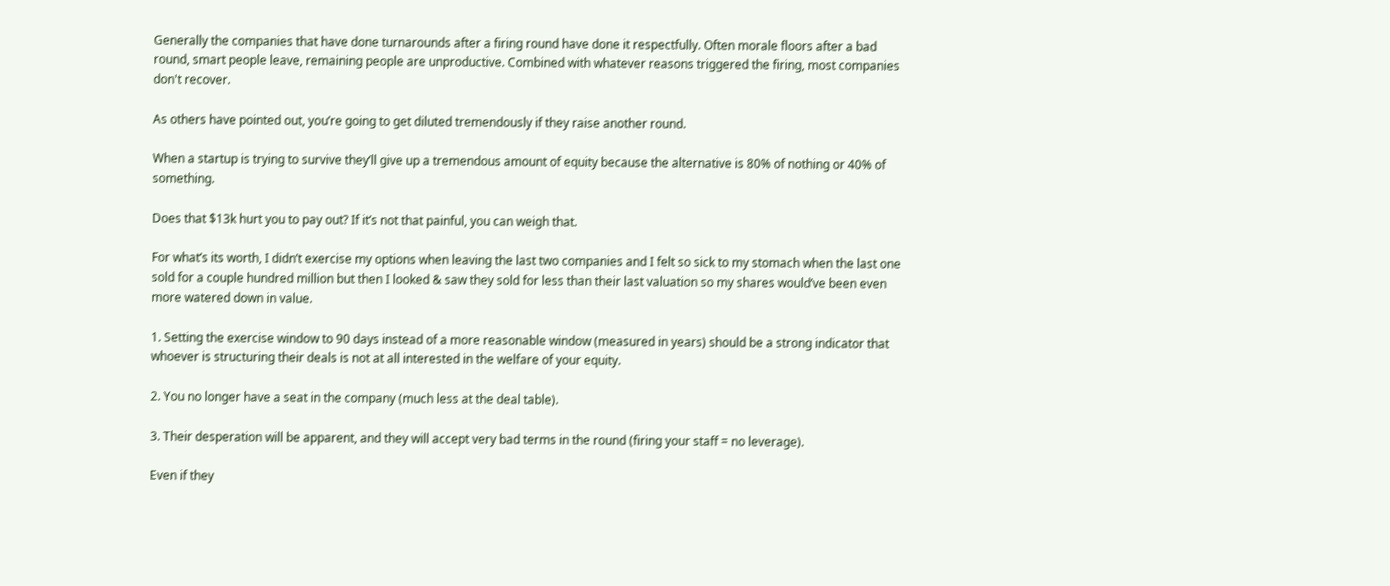Generally the companies that have done turnarounds after a firing round have done it respectfully. Often morale floors after a bad round, smart people leave, remaining people are unproductive. Combined with whatever reasons triggered the firing, most companies don't recover.

As others have pointed out, you’re going to get diluted tremendously if they raise another round.

When a startup is trying to survive they’ll give up a tremendous amount of equity because the alternative is 80% of nothing or 40% of something.

Does that $13k hurt you to pay out? If it’s not that painful, you can weigh that.

For what’s its worth, I didn’t exercise my options when leaving the last two companies and I felt so sick to my stomach when the last one sold for a couple hundred million but then I looked & saw they sold for less than their last valuation so my shares would’ve been even more watered down in value.

1. Setting the exercise window to 90 days instead of a more reasonable window (measured in years) should be a strong indicator that whoever is structuring their deals is not at all interested in the welfare of your equity.

2. You no longer have a seat in the company (much less at the deal table).

3. Their desperation will be apparent, and they will accept very bad terms in the round (firing your staff = no leverage).

Even if they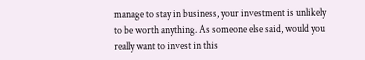manage to stay in business, your investment is unlikely to be worth anything. As someone else said, would you really want to invest in this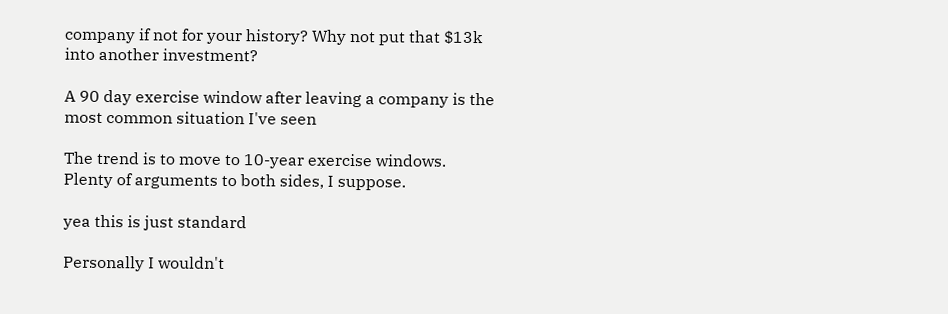company if not for your history? Why not put that $13k into another investment?

A 90 day exercise window after leaving a company is the most common situation I've seen

The trend is to move to 10-year exercise windows. Plenty of arguments to both sides, I suppose.

yea this is just standard

Personally I wouldn't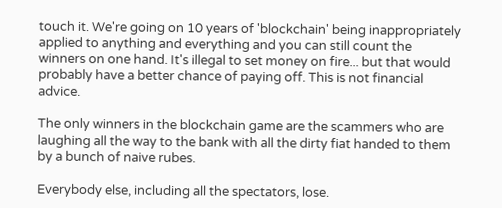touch it. We're going on 10 years of 'blockchain' being inappropriately applied to anything and everything and you can still count the winners on one hand. It's illegal to set money on fire... but that would probably have a better chance of paying off. This is not financial advice.

The only winners in the blockchain game are the scammers who are laughing all the way to the bank with all the dirty fiat handed to them by a bunch of naive rubes.

Everybody else, including all the spectators, lose.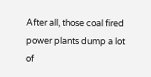After all, those coal fired power plants dump a lot of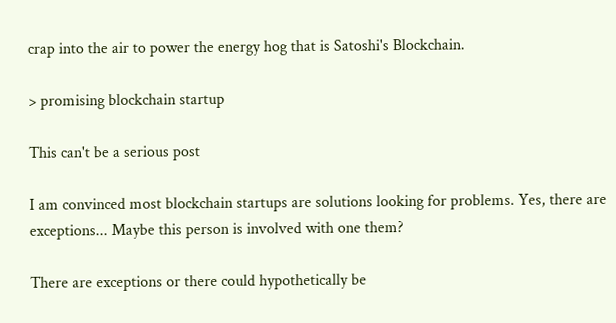crap into the air to power the energy hog that is Satoshi's Blockchain.

> promising blockchain startup

This can't be a serious post

I am convinced most blockchain startups are solutions looking for problems. Yes, there are exceptions... Maybe this person is involved with one them?

There are exceptions or there could hypothetically be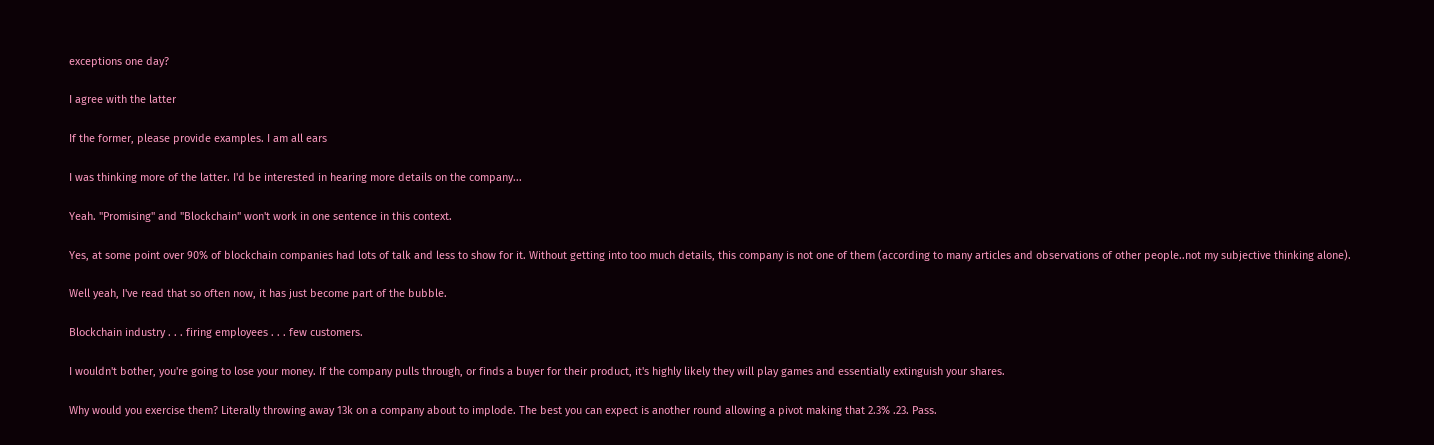exceptions one day?

I agree with the latter

If the former, please provide examples. I am all ears

I was thinking more of the latter. I'd be interested in hearing more details on the company...

Yeah. "Promising" and "Blockchain" won't work in one sentence in this context.

Yes, at some point over 90% of blockchain companies had lots of talk and less to show for it. Without getting into too much details, this company is not one of them (according to many articles and observations of other people..not my subjective thinking alone).

Well yeah, I've read that so often now, it has just become part of the bubble.

Blockchain industry . . . firing employees . . . few customers.

I wouldn't bother, you're going to lose your money. If the company pulls through, or finds a buyer for their product, it's highly likely they will play games and essentially extinguish your shares.

Why would you exercise them? Literally throwing away 13k on a company about to implode. The best you can expect is another round allowing a pivot making that 2.3% .23. Pass.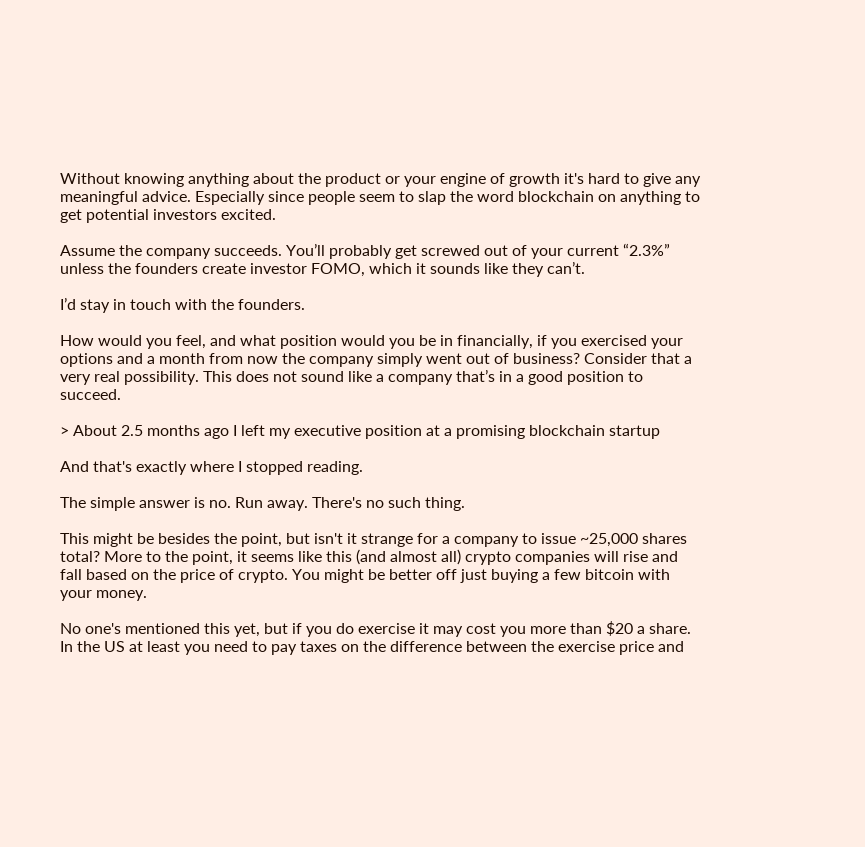Without knowing anything about the product or your engine of growth it's hard to give any meaningful advice. Especially since people seem to slap the word blockchain on anything to get potential investors excited.

Assume the company succeeds. You’ll probably get screwed out of your current “2.3%” unless the founders create investor FOMO, which it sounds like they can’t.

I’d stay in touch with the founders.

How would you feel, and what position would you be in financially, if you exercised your options and a month from now the company simply went out of business? Consider that a very real possibility. This does not sound like a company that’s in a good position to succeed.

> About 2.5 months ago I left my executive position at a promising blockchain startup

And that's exactly where I stopped reading.

The simple answer is no. Run away. There's no such thing.

This might be besides the point, but isn't it strange for a company to issue ~25,000 shares total? More to the point, it seems like this (and almost all) crypto companies will rise and fall based on the price of crypto. You might be better off just buying a few bitcoin with your money.

No one's mentioned this yet, but if you do exercise it may cost you more than $20 a share. In the US at least you need to pay taxes on the difference between the exercise price and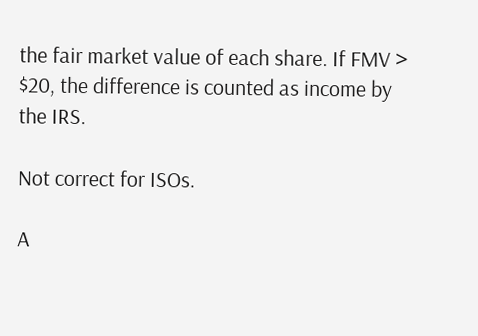the fair market value of each share. If FMV > $20, the difference is counted as income by the IRS.

Not correct for ISOs.

A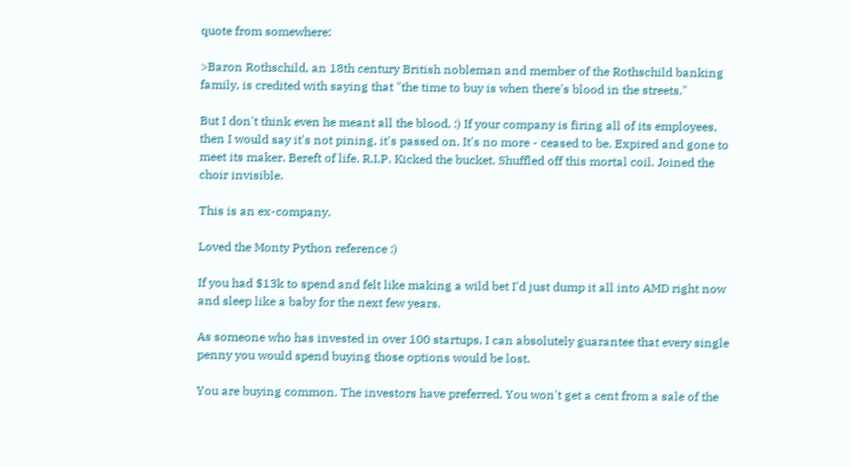quote from somewhere:

>Baron Rothschild, an 18th century British nobleman and member of the Rothschild banking family, is credited with saying that "the time to buy is when there's blood in the streets."

But I don't think even he meant all the blood. :) If your company is firing all of its employees, then I would say it's not pining, it's passed on. It's no more - ceased to be. Expired and gone to meet its maker. Bereft of life. R.I.P. Kicked the bucket. Shuffled off this mortal coil. Joined the choir invisible.

This is an ex-company.

Loved the Monty Python reference :)

If you had $13k to spend and felt like making a wild bet I'd just dump it all into AMD right now and sleep like a baby for the next few years.

As someone who has invested in over 100 startups, I can absolutely guarantee that every single penny you would spend buying those options would be lost.

You are buying common. The investors have preferred. You won't get a cent from a sale of the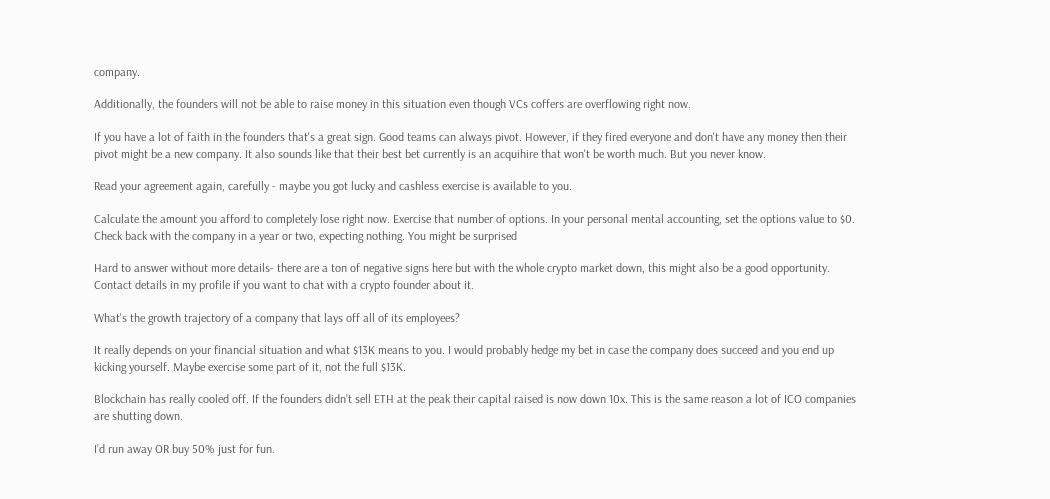company.

Additionally, the founders will not be able to raise money in this situation even though VCs coffers are overflowing right now.

If you have a lot of faith in the founders that's a great sign. Good teams can always pivot. However, if they fired everyone and don't have any money then their pivot might be a new company. It also sounds like that their best bet currently is an acquihire that won't be worth much. But you never know.

Read your agreement again, carefully - maybe you got lucky and cashless exercise is available to you.

Calculate the amount you afford to completely lose right now. Exercise that number of options. In your personal mental accounting, set the options value to $0. Check back with the company in a year or two, expecting nothing. You might be surprised

Hard to answer without more details- there are a ton of negative signs here but with the whole crypto market down, this might also be a good opportunity. Contact details in my profile if you want to chat with a crypto founder about it.

What's the growth trajectory of a company that lays off all of its employees?

It really depends on your financial situation and what $13K means to you. I would probably hedge my bet in case the company does succeed and you end up kicking yourself. Maybe exercise some part of it, not the full $13K.

Blockchain has really cooled off. If the founders didn’t sell ETH at the peak their capital raised is now down 10x. This is the same reason a lot of ICO companies are shutting down.

I’d run away OR buy 50% just for fun.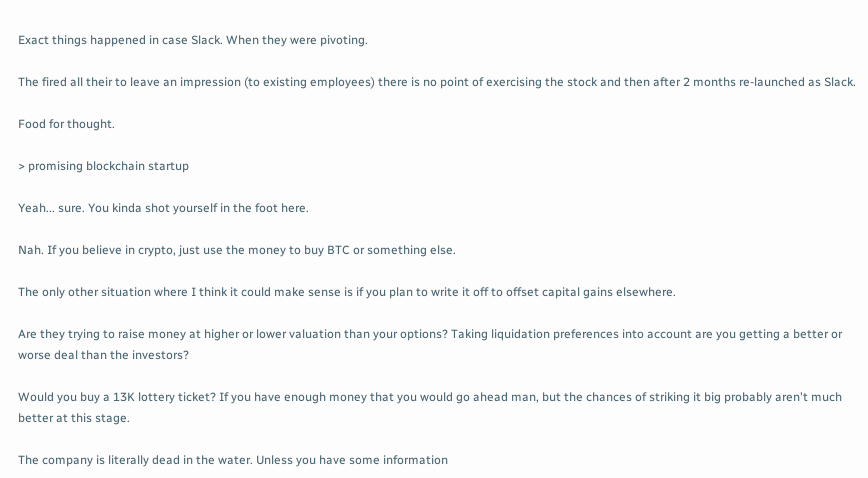Exact things happened in case Slack. When they were pivoting.

The fired all their to leave an impression (to existing employees) there is no point of exercising the stock and then after 2 months re-launched as Slack.

Food for thought.

> promising blockchain startup

Yeah... sure. You kinda shot yourself in the foot here.

Nah. If you believe in crypto, just use the money to buy BTC or something else.

The only other situation where I think it could make sense is if you plan to write it off to offset capital gains elsewhere.

Are they trying to raise money at higher or lower valuation than your options? Taking liquidation preferences into account are you getting a better or worse deal than the investors?

Would you buy a 13K lottery ticket? If you have enough money that you would go ahead man, but the chances of striking it big probably aren't much better at this stage.

The company is literally dead in the water. Unless you have some information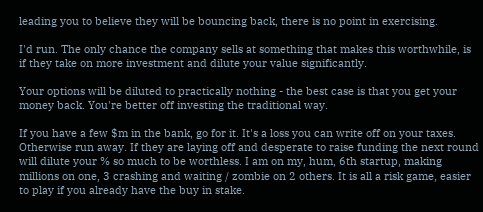leading you to believe they will be bouncing back, there is no point in exercising.

I'd run. The only chance the company sells at something that makes this worthwhile, is if they take on more investment and dilute your value significantly.

Your options will be diluted to practically nothing - the best case is that you get your money back. You're better off investing the traditional way.

If you have a few $m in the bank, go for it. It's a loss you can write off on your taxes. Otherwise run away. If they are laying off and desperate to raise funding the next round will dilute your % so much to be worthless. I am on my, hum, 6th startup, making millions on one, 3 crashing and waiting / zombie on 2 others. It is all a risk game, easier to play if you already have the buy in stake.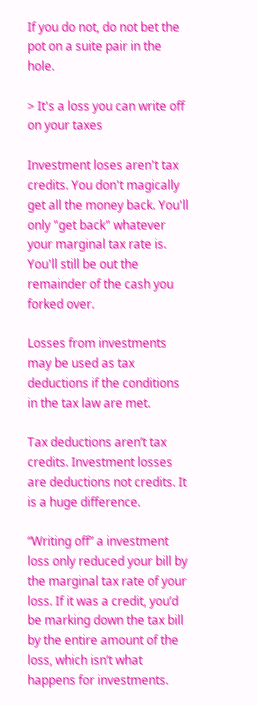If you do not, do not bet the pot on a suite pair in the hole.

> It's a loss you can write off on your taxes

Investment loses aren't tax credits. You don't magically get all the money back. You'll only "get back" whatever your marginal tax rate is. You'll still be out the remainder of the cash you forked over.

Losses from investments may be used as tax deductions if the conditions in the tax law are met.

Tax deductions aren’t tax credits. Investment losses are deductions not credits. It is a huge difference.

“Writing off” a investment loss only reduced your bill by the marginal tax rate of your loss. If it was a credit, you’d be marking down the tax bill by the entire amount of the loss, which isn’t what happens for investments.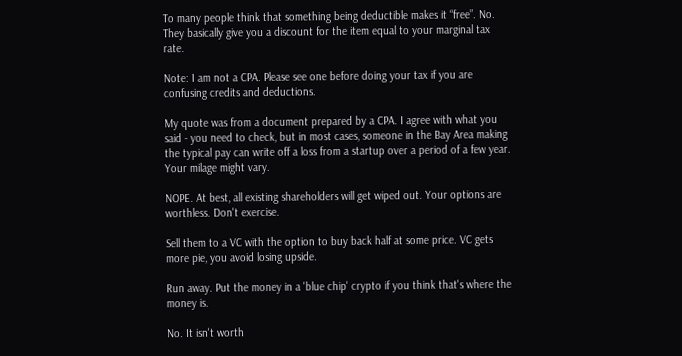To many people think that something being deductible makes it “free”. No. They basically give you a discount for the item equal to your marginal tax rate.

Note: I am not a CPA. Please see one before doing your tax if you are confusing credits and deductions.

My quote was from a document prepared by a CPA. I agree with what you said - you need to check, but in most cases, someone in the Bay Area making the typical pay can write off a loss from a startup over a period of a few year. Your milage might vary.

NOPE. At best, all existing shareholders will get wiped out. Your options are worthless. Don't exercise.

Sell them to a VC with the option to buy back half at some price. VC gets more pie, you avoid losing upside.

Run away. Put the money in a 'blue chip' crypto if you think that's where the money is.

No. It isn't worth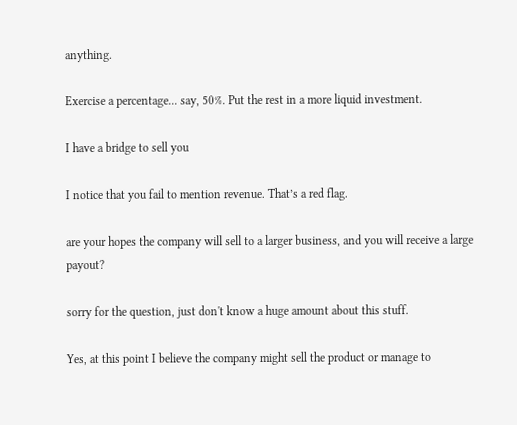anything.

Exercise a percentage... say, 50%. Put the rest in a more liquid investment.

I have a bridge to sell you

I notice that you fail to mention revenue. That’s a red flag.

are your hopes the company will sell to a larger business, and you will receive a large payout?

sorry for the question, just don't know a huge amount about this stuff.

Yes, at this point I believe the company might sell the product or manage to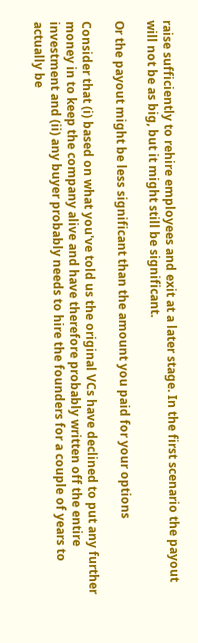raise sufficiently to rehire employees and exit at a later stage. In the first scenario the payout will not be as big, but it might still be significant.

Or the payout might be less significant than the amount you paid for your options

Consider that (i) based on what you've told us the original VCs have declined to put any further money in to keep the company alive and have therefore probably written off the entire investment and (ii) any buyer probably needs to hire the founders for a couple of years to actually be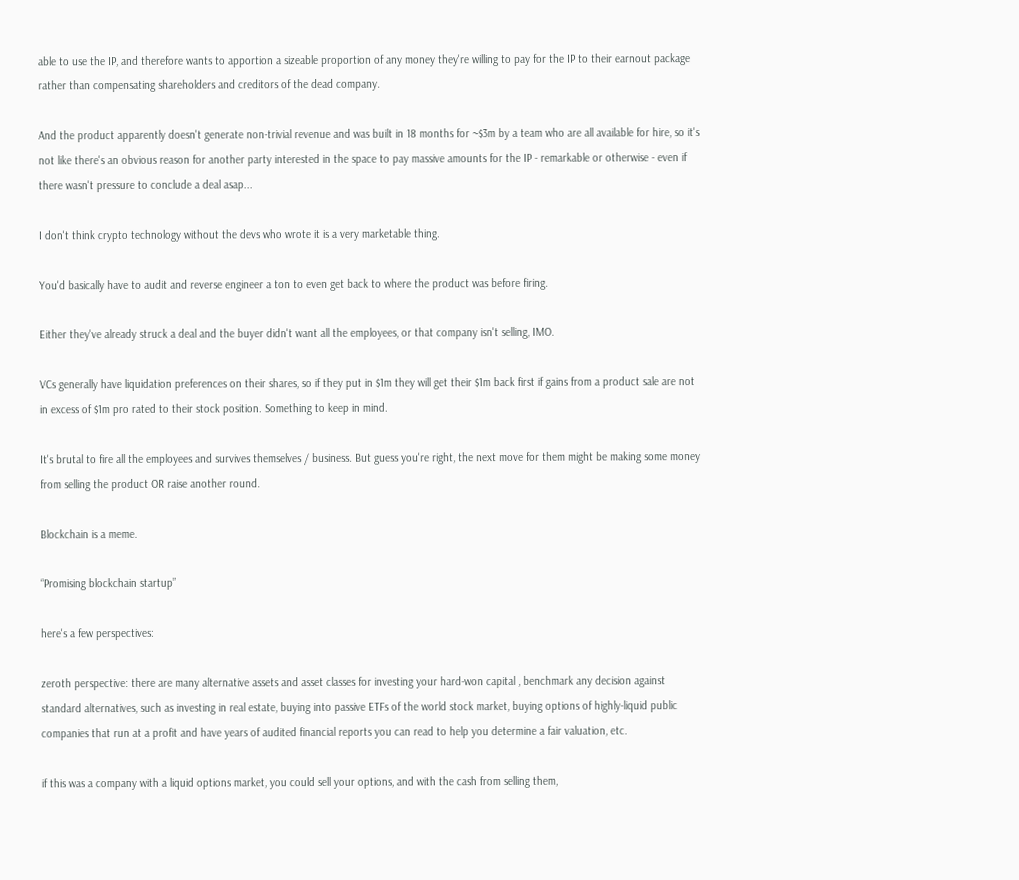able to use the IP, and therefore wants to apportion a sizeable proportion of any money they're willing to pay for the IP to their earnout package rather than compensating shareholders and creditors of the dead company.

And the product apparently doesn't generate non-trivial revenue and was built in 18 months for ~$3m by a team who are all available for hire, so it's not like there's an obvious reason for another party interested in the space to pay massive amounts for the IP - remarkable or otherwise - even if there wasn't pressure to conclude a deal asap...

I don't think crypto technology without the devs who wrote it is a very marketable thing.

You'd basically have to audit and reverse engineer a ton to even get back to where the product was before firing.

Either they've already struck a deal and the buyer didn't want all the employees, or that company isn't selling, IMO.

VCs generally have liquidation preferences on their shares, so if they put in $1m they will get their $1m back first if gains from a product sale are not in excess of $1m pro rated to their stock position. Something to keep in mind.

It's brutal to fire all the employees and survives themselves / business. But guess you're right, the next move for them might be making some money from selling the product OR raise another round.

Blockchain is a meme.

“Promising blockchain startup”

here's a few perspectives:

zeroth perspective: there are many alternative assets and asset classes for investing your hard-won capital , benchmark any decision against standard alternatives, such as investing in real estate, buying into passive ETFs of the world stock market, buying options of highly-liquid public companies that run at a profit and have years of audited financial reports you can read to help you determine a fair valuation, etc.

if this was a company with a liquid options market, you could sell your options, and with the cash from selling them,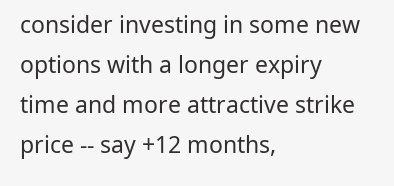consider investing in some new options with a longer expiry time and more attractive strike price -- say +12 months,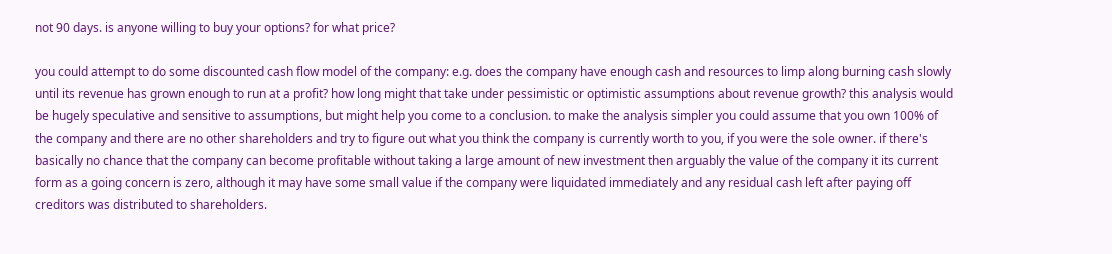not 90 days. is anyone willing to buy your options? for what price?

you could attempt to do some discounted cash flow model of the company: e.g. does the company have enough cash and resources to limp along burning cash slowly until its revenue has grown enough to run at a profit? how long might that take under pessimistic or optimistic assumptions about revenue growth? this analysis would be hugely speculative and sensitive to assumptions, but might help you come to a conclusion. to make the analysis simpler you could assume that you own 100% of the company and there are no other shareholders and try to figure out what you think the company is currently worth to you, if you were the sole owner. if there's basically no chance that the company can become profitable without taking a large amount of new investment then arguably the value of the company it its current form as a going concern is zero, although it may have some small value if the company were liquidated immediately and any residual cash left after paying off creditors was distributed to shareholders.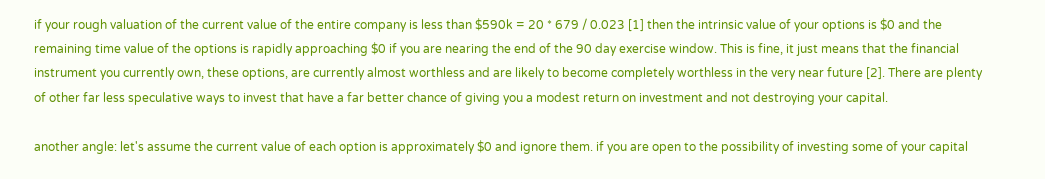if your rough valuation of the current value of the entire company is less than $590k = 20 * 679 / 0.023 [1] then the intrinsic value of your options is $0 and the remaining time value of the options is rapidly approaching $0 if you are nearing the end of the 90 day exercise window. This is fine, it just means that the financial instrument you currently own, these options, are currently almost worthless and are likely to become completely worthless in the very near future [2]. There are plenty of other far less speculative ways to invest that have a far better chance of giving you a modest return on investment and not destroying your capital.

another angle: let's assume the current value of each option is approximately $0 and ignore them. if you are open to the possibility of investing some of your capital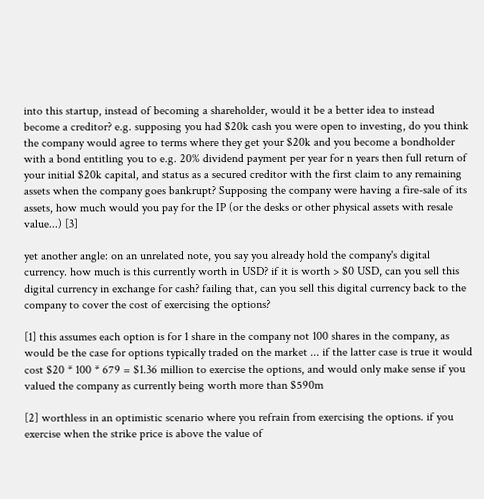into this startup, instead of becoming a shareholder, would it be a better idea to instead become a creditor? e.g. supposing you had $20k cash you were open to investing, do you think the company would agree to terms where they get your $20k and you become a bondholder with a bond entitling you to e.g. 20% dividend payment per year for n years then full return of your initial $20k capital, and status as a secured creditor with the first claim to any remaining assets when the company goes bankrupt? Supposing the company were having a fire-sale of its assets, how much would you pay for the IP (or the desks or other physical assets with resale value...) [3]

yet another angle: on an unrelated note, you say you already hold the company's digital currency. how much is this currently worth in USD? if it is worth > $0 USD, can you sell this digital currency in exchange for cash? failing that, can you sell this digital currency back to the company to cover the cost of exercising the options?

[1] this assumes each option is for 1 share in the company not 100 shares in the company, as would be the case for options typically traded on the market ... if the latter case is true it would cost $20 * 100 * 679 = $1.36 million to exercise the options, and would only make sense if you valued the company as currently being worth more than $590m

[2] worthless in an optimistic scenario where you refrain from exercising the options. if you exercise when the strike price is above the value of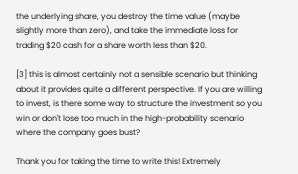the underlying share, you destroy the time value (maybe slightly more than zero), and take the immediate loss for trading $20 cash for a share worth less than $20.

[3] this is almost certainly not a sensible scenario but thinking about it provides quite a different perspective. If you are willing to invest, is there some way to structure the investment so you win or don't lose too much in the high-probability scenario where the company goes bust?

Thank you for taking the time to write this! Extremely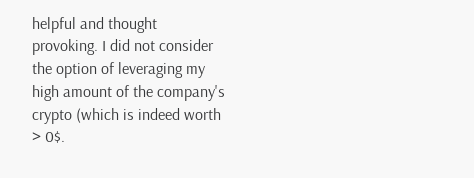helpful and thought provoking. I did not consider the option of leveraging my high amount of the company's crypto (which is indeed worth > 0$.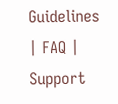Guidelines | FAQ | Support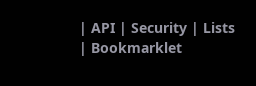| API | Security | Lists | Bookmarklet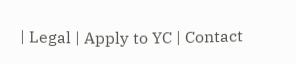| Legal | Apply to YC | Contact